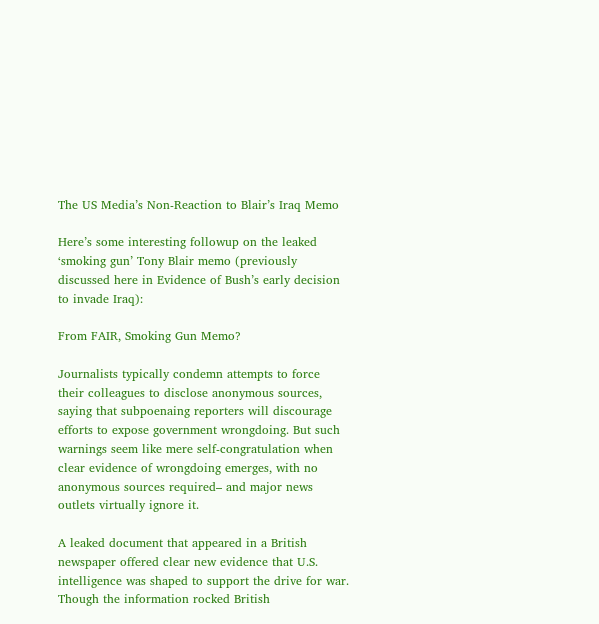The US Media’s Non-Reaction to Blair’s Iraq Memo

Here’s some interesting followup on the leaked ‘smoking gun’ Tony Blair memo (previously discussed here in Evidence of Bush’s early decision to invade Iraq):

From FAIR, Smoking Gun Memo?

Journalists typically condemn attempts to force their colleagues to disclose anonymous sources, saying that subpoenaing reporters will discourage efforts to expose government wrongdoing. But such warnings seem like mere self-congratulation when clear evidence of wrongdoing emerges, with no anonymous sources required– and major news outlets virtually ignore it.

A leaked document that appeared in a British newspaper offered clear new evidence that U.S. intelligence was shaped to support the drive for war. Though the information rocked British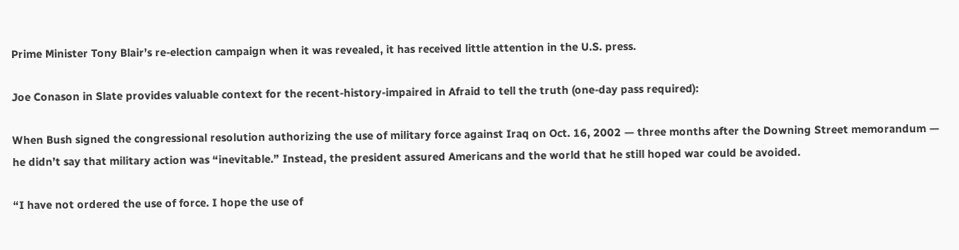Prime Minister Tony Blair’s re-election campaign when it was revealed, it has received little attention in the U.S. press.

Joe Conason in Slate provides valuable context for the recent-history-impaired in Afraid to tell the truth (one-day pass required):

When Bush signed the congressional resolution authorizing the use of military force against Iraq on Oct. 16, 2002 — three months after the Downing Street memorandum — he didn’t say that military action was “inevitable.” Instead, the president assured Americans and the world that he still hoped war could be avoided.

“I have not ordered the use of force. I hope the use of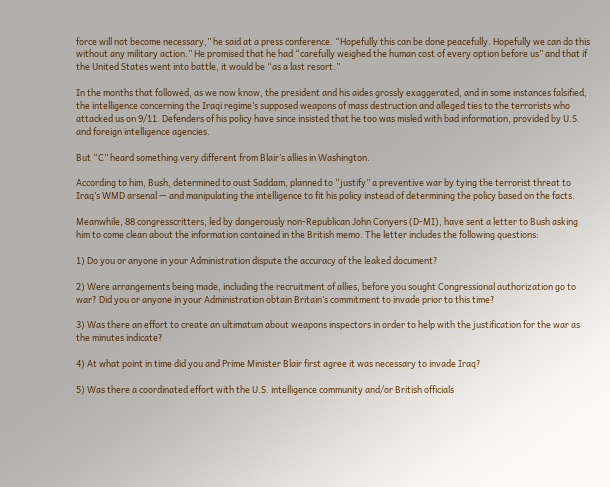force will not become necessary,” he said at a press conference. “Hopefully this can be done peacefully. Hopefully we can do this without any military action.” He promised that he had “carefully weighed the human cost of every option before us” and that if the United States went into battle, it would be “as a last resort.”

In the months that followed, as we now know, the president and his aides grossly exaggerated, and in some instances falsified, the intelligence concerning the Iraqi regime’s supposed weapons of mass destruction and alleged ties to the terrorists who attacked us on 9/11. Defenders of his policy have since insisted that he too was misled with bad information, provided by U.S. and foreign intelligence agencies.

But “C” heard something very different from Blair’s allies in Washington.

According to him, Bush, determined to oust Saddam, planned to “justify” a preventive war by tying the terrorist threat to Iraq’s WMD arsenal — and manipulating the intelligence to fit his policy instead of determining the policy based on the facts.

Meanwhile, 88 congresscritters, led by dangerously non-Republican John Conyers (D-MI), have sent a letter to Bush asking him to come clean about the information contained in the British memo. The letter includes the following questions:

1) Do you or anyone in your Administration dispute the accuracy of the leaked document?

2) Were arrangements being made, including the recruitment of allies, before you sought Congressional authorization go to war? Did you or anyone in your Administration obtain Britain’s commitment to invade prior to this time?

3) Was there an effort to create an ultimatum about weapons inspectors in order to help with the justification for the war as the minutes indicate?

4) At what point in time did you and Prime Minister Blair first agree it was necessary to invade Iraq?

5) Was there a coordinated effort with the U.S. intelligence community and/or British officials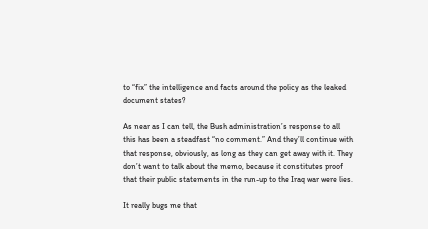to “fix” the intelligence and facts around the policy as the leaked document states?

As near as I can tell, the Bush administration’s response to all this has been a steadfast “no comment.” And they’ll continue with that response, obviously, as long as they can get away with it. They don’t want to talk about the memo, because it constitutes proof that their public statements in the run-up to the Iraq war were lies.

It really bugs me that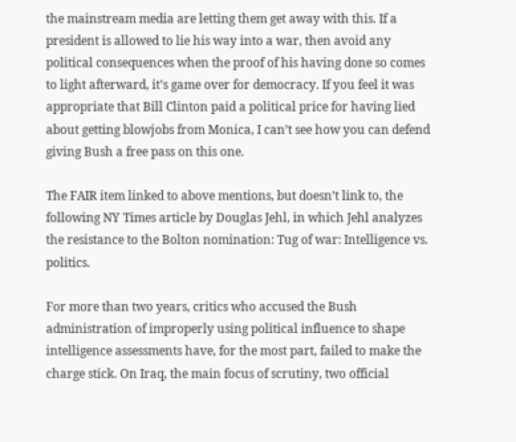the mainstream media are letting them get away with this. If a president is allowed to lie his way into a war, then avoid any political consequences when the proof of his having done so comes to light afterward, it’s game over for democracy. If you feel it was appropriate that Bill Clinton paid a political price for having lied about getting blowjobs from Monica, I can’t see how you can defend giving Bush a free pass on this one.

The FAIR item linked to above mentions, but doesn’t link to, the following NY Times article by Douglas Jehl, in which Jehl analyzes the resistance to the Bolton nomination: Tug of war: Intelligence vs. politics.

For more than two years, critics who accused the Bush administration of improperly using political influence to shape intelligence assessments have, for the most part, failed to make the charge stick. On Iraq, the main focus of scrutiny, two official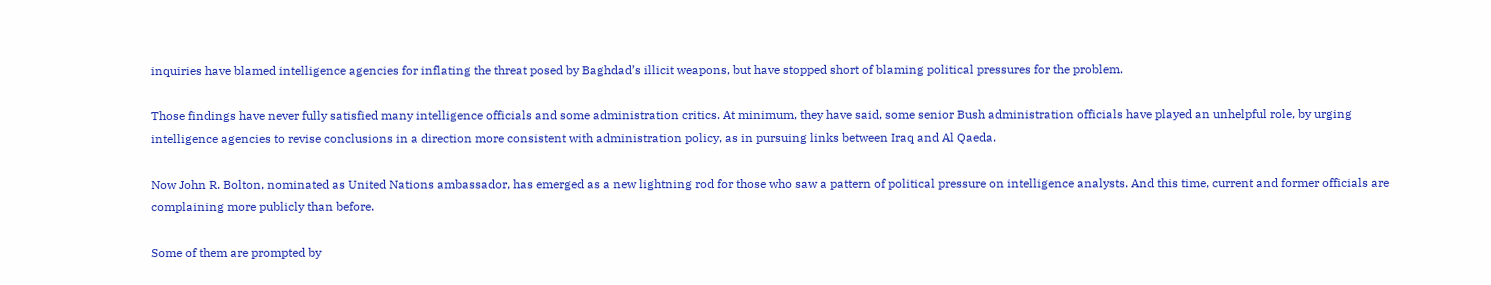inquiries have blamed intelligence agencies for inflating the threat posed by Baghdad’s illicit weapons, but have stopped short of blaming political pressures for the problem.

Those findings have never fully satisfied many intelligence officials and some administration critics. At minimum, they have said, some senior Bush administration officials have played an unhelpful role, by urging intelligence agencies to revise conclusions in a direction more consistent with administration policy, as in pursuing links between Iraq and Al Qaeda.

Now John R. Bolton, nominated as United Nations ambassador, has emerged as a new lightning rod for those who saw a pattern of political pressure on intelligence analysts. And this time, current and former officials are complaining more publicly than before.

Some of them are prompted by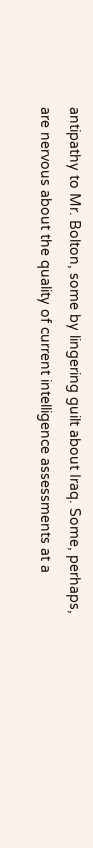antipathy to Mr. Bolton, some by lingering guilt about Iraq. Some, perhaps, are nervous about the quality of current intelligence assessments at a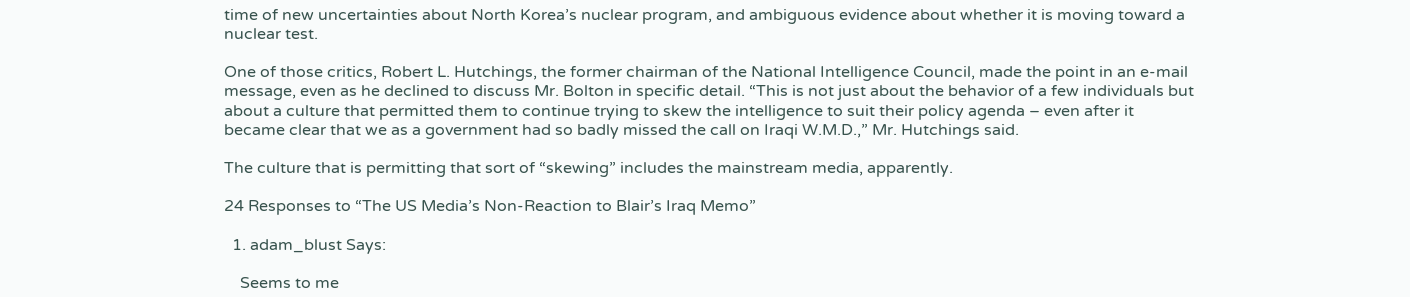time of new uncertainties about North Korea’s nuclear program, and ambiguous evidence about whether it is moving toward a nuclear test.

One of those critics, Robert L. Hutchings, the former chairman of the National Intelligence Council, made the point in an e-mail message, even as he declined to discuss Mr. Bolton in specific detail. “This is not just about the behavior of a few individuals but about a culture that permitted them to continue trying to skew the intelligence to suit their policy agenda – even after it became clear that we as a government had so badly missed the call on Iraqi W.M.D.,” Mr. Hutchings said.

The culture that is permitting that sort of “skewing” includes the mainstream media, apparently.

24 Responses to “The US Media’s Non-Reaction to Blair’s Iraq Memo”

  1. adam_blust Says:

    Seems to me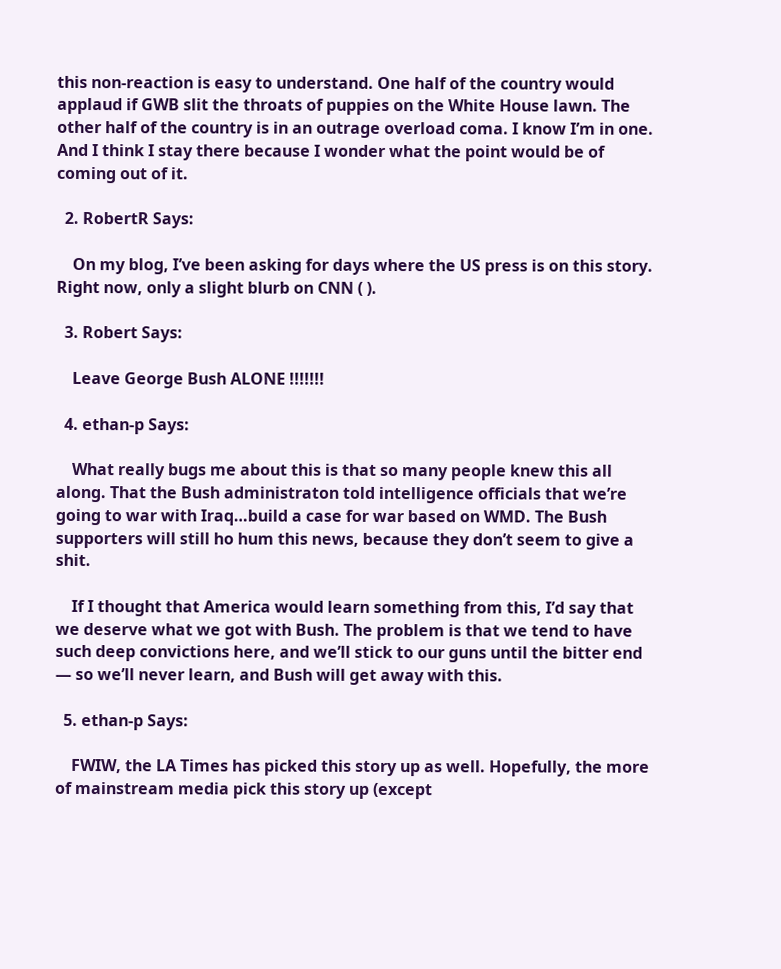this non-reaction is easy to understand. One half of the country would applaud if GWB slit the throats of puppies on the White House lawn. The other half of the country is in an outrage overload coma. I know I’m in one. And I think I stay there because I wonder what the point would be of coming out of it.

  2. RobertR Says:

    On my blog, I’ve been asking for days where the US press is on this story. Right now, only a slight blurb on CNN ( ).

  3. Robert Says:

    Leave George Bush ALONE !!!!!!!

  4. ethan-p Says:

    What really bugs me about this is that so many people knew this all along. That the Bush administraton told intelligence officials that we’re going to war with Iraq…build a case for war based on WMD. The Bush supporters will still ho hum this news, because they don’t seem to give a shit.

    If I thought that America would learn something from this, I’d say that we deserve what we got with Bush. The problem is that we tend to have such deep convictions here, and we’ll stick to our guns until the bitter end — so we’ll never learn, and Bush will get away with this.

  5. ethan-p Says:

    FWIW, the LA Times has picked this story up as well. Hopefully, the more of mainstream media pick this story up (except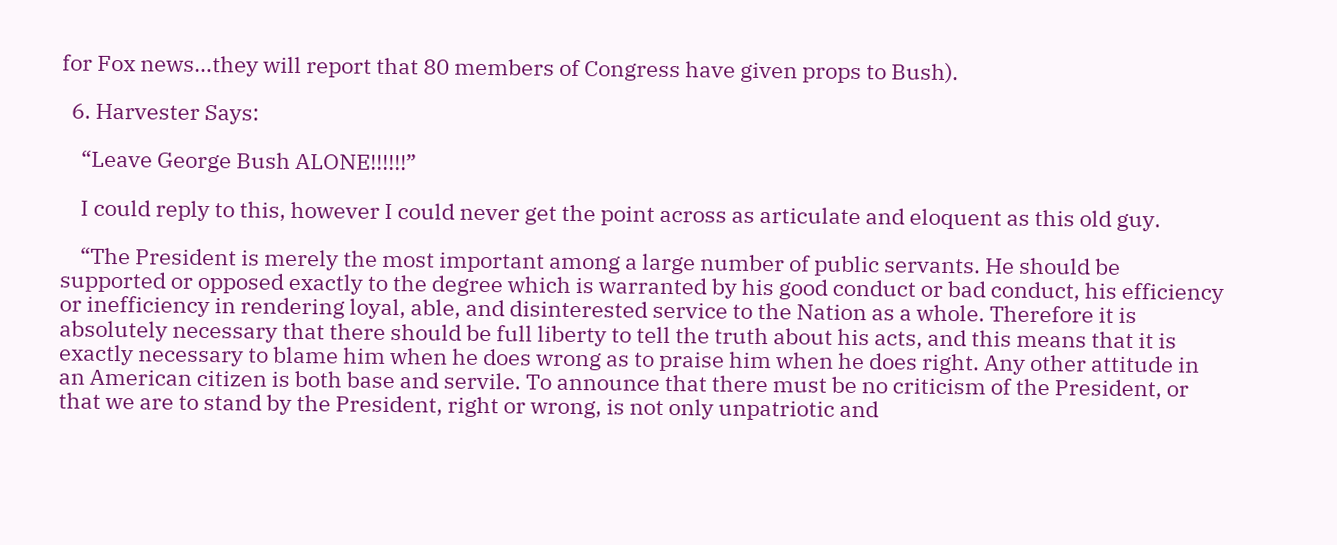for Fox news…they will report that 80 members of Congress have given props to Bush).

  6. Harvester Says:

    “Leave George Bush ALONE!!!!!!”

    I could reply to this, however I could never get the point across as articulate and eloquent as this old guy.

    “The President is merely the most important among a large number of public servants. He should be supported or opposed exactly to the degree which is warranted by his good conduct or bad conduct, his efficiency or inefficiency in rendering loyal, able, and disinterested service to the Nation as a whole. Therefore it is absolutely necessary that there should be full liberty to tell the truth about his acts, and this means that it is exactly necessary to blame him when he does wrong as to praise him when he does right. Any other attitude in an American citizen is both base and servile. To announce that there must be no criticism of the President, or that we are to stand by the President, right or wrong, is not only unpatriotic and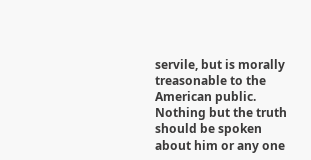servile, but is morally treasonable to the American public. Nothing but the truth should be spoken about him or any one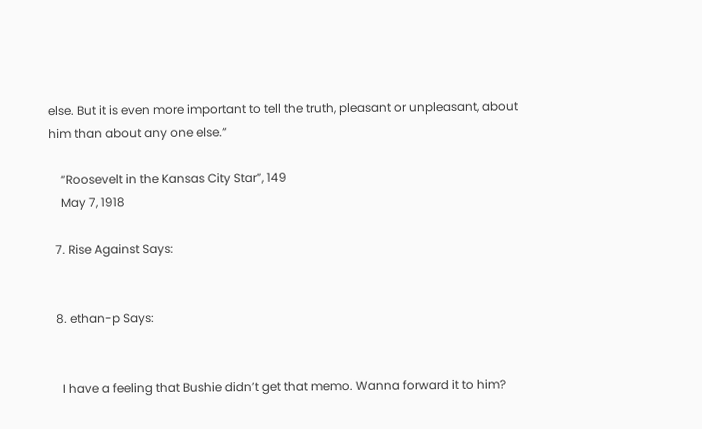else. But it is even more important to tell the truth, pleasant or unpleasant, about him than about any one else.”

    “Roosevelt in the Kansas City Star”, 149
    May 7, 1918

  7. Rise Against Says:


  8. ethan-p Says:


    I have a feeling that Bushie didn’t get that memo. Wanna forward it to him?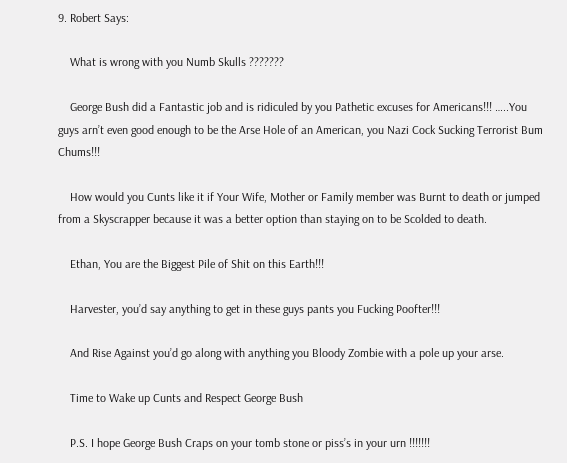9. Robert Says:

    What is wrong with you Numb Skulls ???????

    George Bush did a Fantastic job and is ridiculed by you Pathetic excuses for Americans!!! …..You guys arn’t even good enough to be the Arse Hole of an American, you Nazi Cock Sucking Terrorist Bum Chums!!!

    How would you Cunts like it if Your Wife, Mother or Family member was Burnt to death or jumped from a Skyscrapper because it was a better option than staying on to be Scolded to death.

    Ethan, You are the Biggest Pile of Shit on this Earth!!!

    Harvester, you’d say anything to get in these guys pants you Fucking Poofter!!!

    And Rise Against you’d go along with anything you Bloody Zombie with a pole up your arse.

    Time to Wake up Cunts and Respect George Bush

    P.S. I hope George Bush Craps on your tomb stone or piss’s in your urn !!!!!!!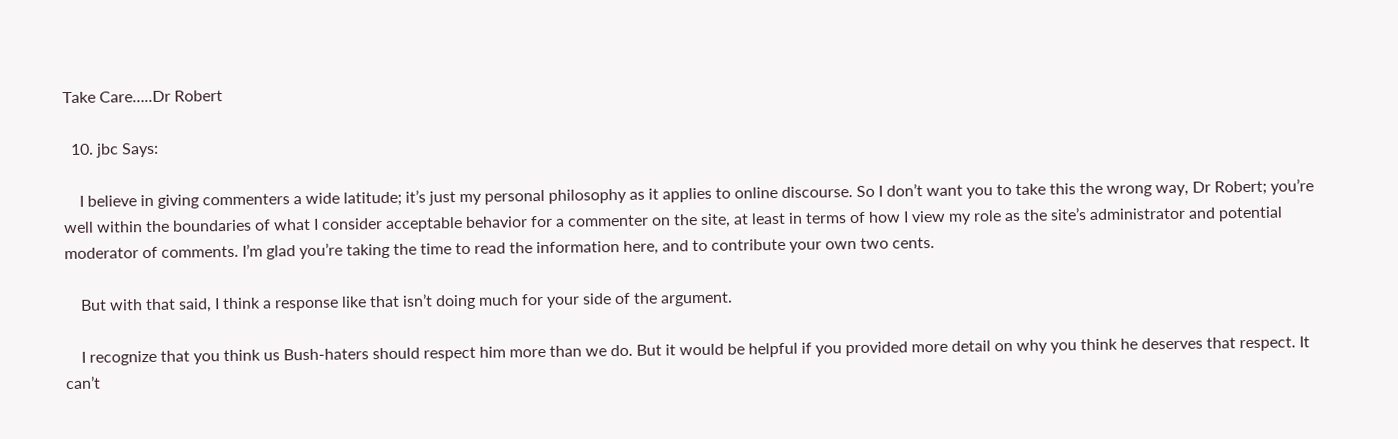Take Care…..Dr Robert

  10. jbc Says:

    I believe in giving commenters a wide latitude; it’s just my personal philosophy as it applies to online discourse. So I don’t want you to take this the wrong way, Dr Robert; you’re well within the boundaries of what I consider acceptable behavior for a commenter on the site, at least in terms of how I view my role as the site’s administrator and potential moderator of comments. I’m glad you’re taking the time to read the information here, and to contribute your own two cents.

    But with that said, I think a response like that isn’t doing much for your side of the argument.

    I recognize that you think us Bush-haters should respect him more than we do. But it would be helpful if you provided more detail on why you think he deserves that respect. It can’t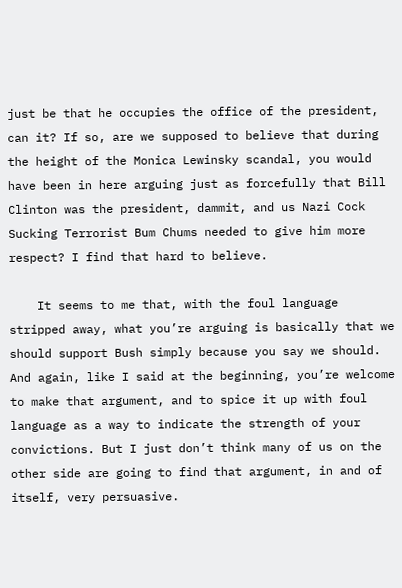just be that he occupies the office of the president, can it? If so, are we supposed to believe that during the height of the Monica Lewinsky scandal, you would have been in here arguing just as forcefully that Bill Clinton was the president, dammit, and us Nazi Cock Sucking Terrorist Bum Chums needed to give him more respect? I find that hard to believe.

    It seems to me that, with the foul language stripped away, what you’re arguing is basically that we should support Bush simply because you say we should. And again, like I said at the beginning, you’re welcome to make that argument, and to spice it up with foul language as a way to indicate the strength of your convictions. But I just don’t think many of us on the other side are going to find that argument, in and of itself, very persuasive.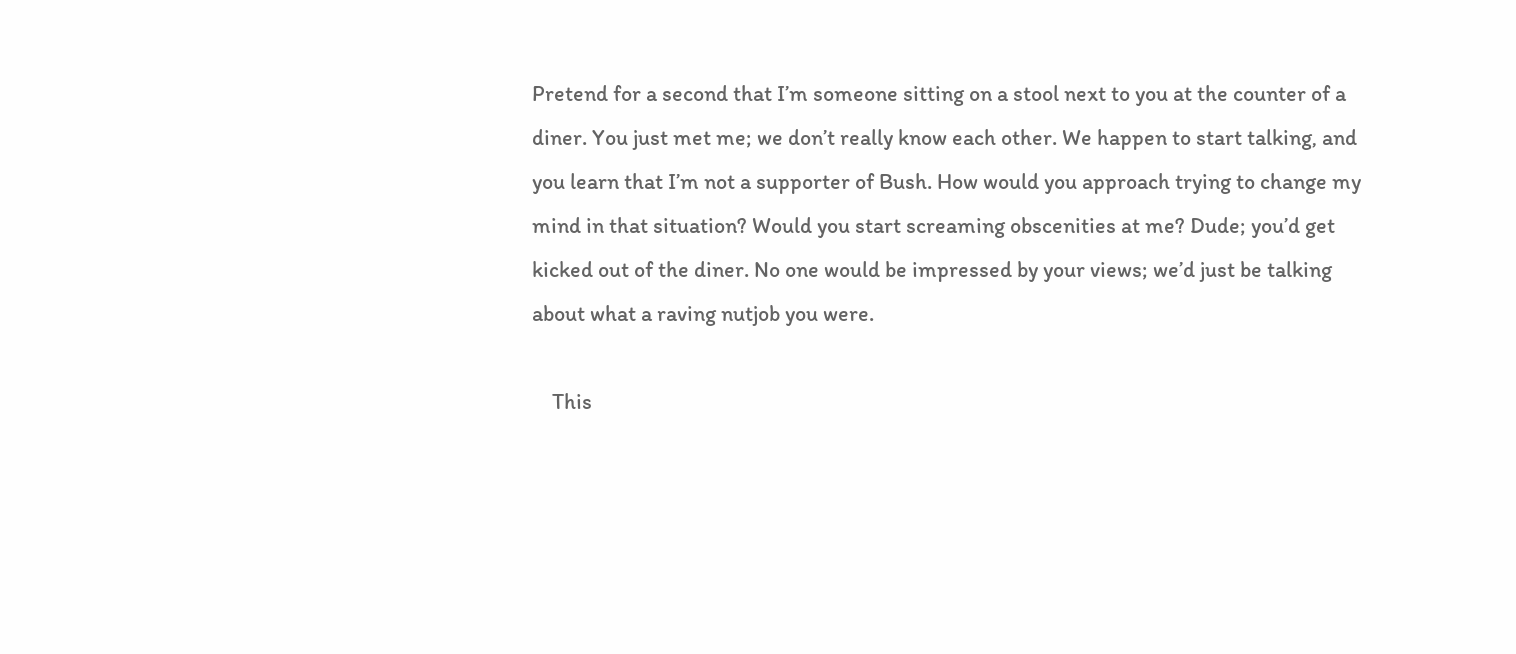Pretend for a second that I’m someone sitting on a stool next to you at the counter of a diner. You just met me; we don’t really know each other. We happen to start talking, and you learn that I’m not a supporter of Bush. How would you approach trying to change my mind in that situation? Would you start screaming obscenities at me? Dude; you’d get kicked out of the diner. No one would be impressed by your views; we’d just be talking about what a raving nutjob you were.

    This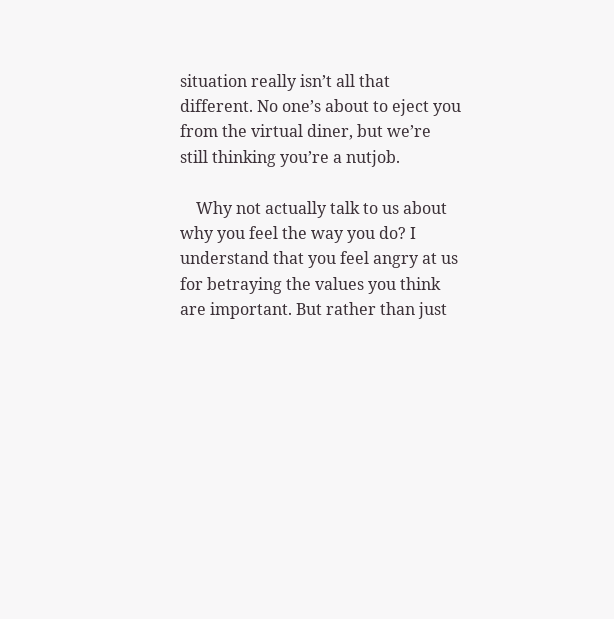situation really isn’t all that different. No one’s about to eject you from the virtual diner, but we’re still thinking you’re a nutjob.

    Why not actually talk to us about why you feel the way you do? I understand that you feel angry at us for betraying the values you think are important. But rather than just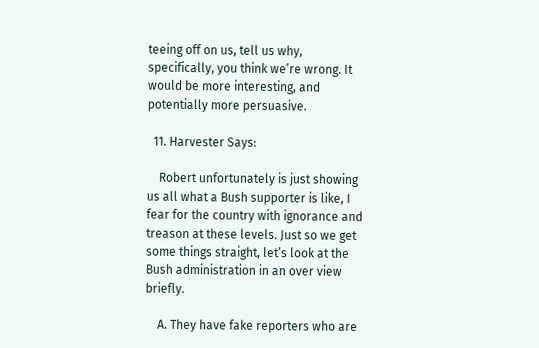teeing off on us, tell us why, specifically, you think we’re wrong. It would be more interesting, and potentially more persuasive.

  11. Harvester Says:

    Robert unfortunately is just showing us all what a Bush supporter is like, I fear for the country with ignorance and treason at these levels. Just so we get some things straight, let’s look at the Bush administration in an over view briefly.

    A. They have fake reporters who are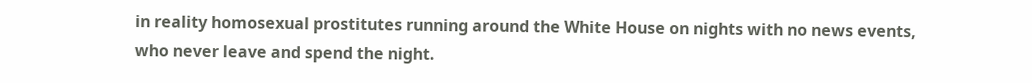in reality homosexual prostitutes running around the White House on nights with no news events, who never leave and spend the night.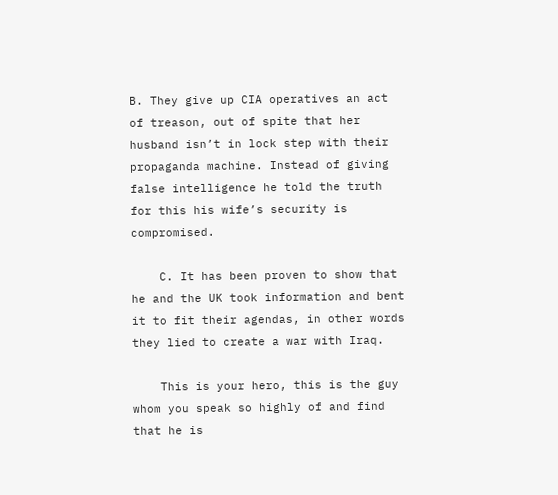B. They give up CIA operatives an act of treason, out of spite that her husband isn’t in lock step with their propaganda machine. Instead of giving false intelligence he told the truth for this his wife’s security is compromised.

    C. It has been proven to show that he and the UK took information and bent it to fit their agendas, in other words they lied to create a war with Iraq.

    This is your hero, this is the guy whom you speak so highly of and find that he is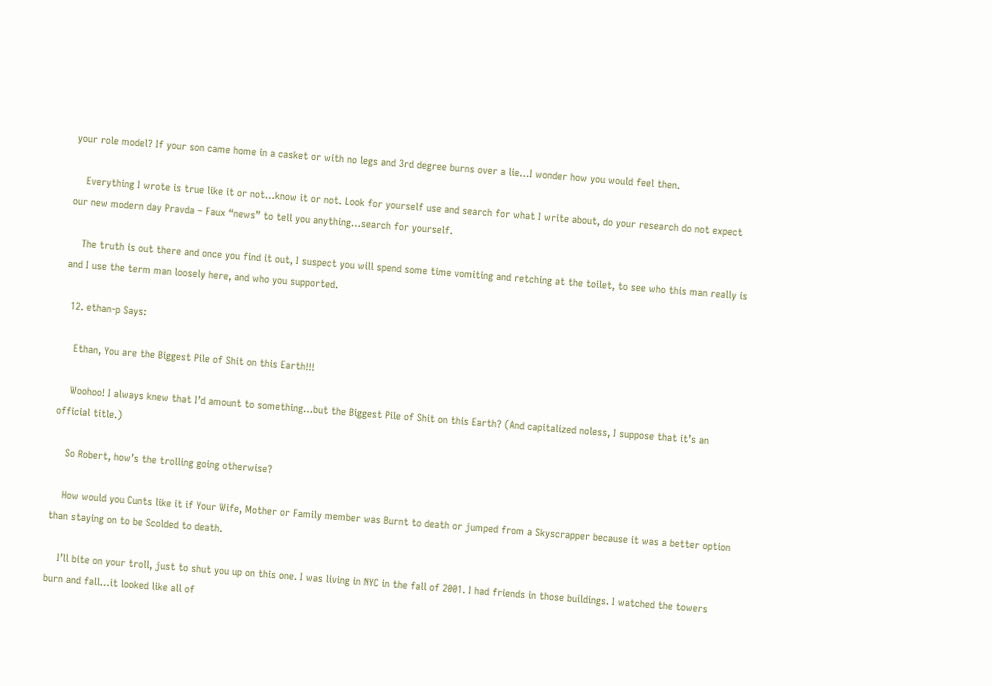your role model? If your son came home in a casket or with no legs and 3rd degree burns over a lie…I wonder how you would feel then.

    Everything I wrote is true like it or not…know it or not. Look for yourself use and search for what I write about, do your research do not expect our new modern day Pravda – Faux “news” to tell you anything…search for yourself.

    The truth is out there and once you find it out, I suspect you will spend some time vomiting and retching at the toilet, to see who this man really is and I use the term man loosely here, and who you supported.

  12. ethan-p Says:

    Ethan, You are the Biggest Pile of Shit on this Earth!!!

    Woohoo! I always knew that I’d amount to something…but the Biggest Pile of Shit on this Earth? (And capitalized noless, I suppose that it’s an official title.)

    So Robert, how’s the trolling going otherwise?

    How would you Cunts like it if Your Wife, Mother or Family member was Burnt to death or jumped from a Skyscrapper because it was a better option than staying on to be Scolded to death.

    I’ll bite on your troll, just to shut you up on this one. I was living in NYC in the fall of 2001. I had friends in those buildings. I watched the towers burn and fall…it looked like all of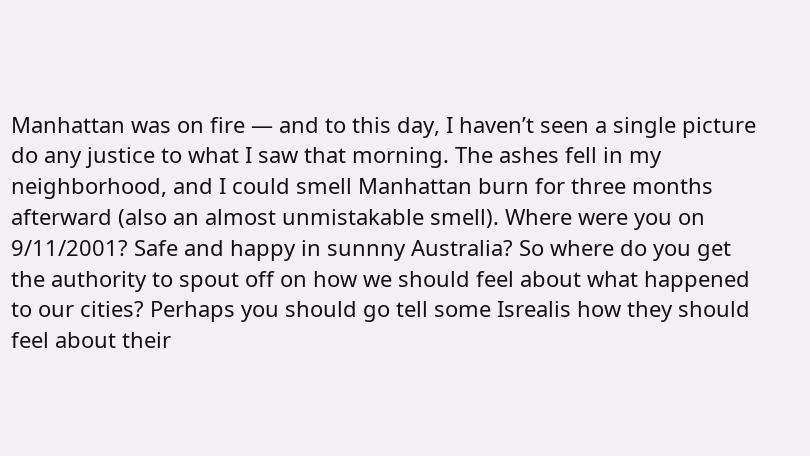Manhattan was on fire — and to this day, I haven’t seen a single picture do any justice to what I saw that morning. The ashes fell in my neighborhood, and I could smell Manhattan burn for three months afterward (also an almost unmistakable smell). Where were you on 9/11/2001? Safe and happy in sunnny Australia? So where do you get the authority to spout off on how we should feel about what happened to our cities? Perhaps you should go tell some Isrealis how they should feel about their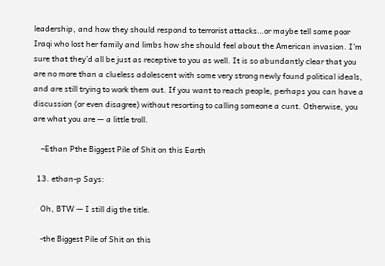leadership, and how they should respond to terrorist attacks…or maybe tell some poor Iraqi who lost her family and limbs how she should feel about the American invasion. I’m sure that they’d all be just as receptive to you as well. It is so abundantly clear that you are no more than a clueless adolescent with some very strong newly found political ideals, and are still trying to work them out. If you want to reach people, perhaps you can have a discussion (or even disagree) without resorting to calling someone a cunt. Otherwise, you are what you are — a little troll.

    –Ethan Pthe Biggest Pile of Shit on this Earth

  13. ethan-p Says:

    Oh, BTW — I still dig the title.

    -the Biggest Pile of Shit on this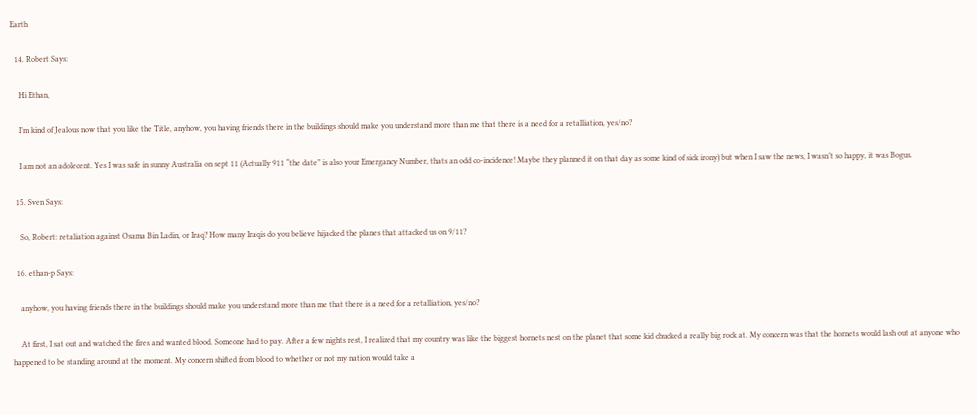Earth

  14. Robert Says:

    Hi Ethan,

    I’m kind of Jealous now that you like the Title, anyhow, you having friends there in the buildings should make you understand more than me that there is a need for a retalliation, yes/no?

    I am not an adolecent. Yes I was safe in sunny Australia on sept 11 (Actually 911 “the date” is also your Emergancy Number, thats an odd co-incidence! Maybe they planned it on that day as some kind of sick irony) but when I saw the news, I wasn’t so happy, it was Bogus.

  15. Sven Says:

    So, Robert: retaliation against Osama Bin Ladin, or Iraq? How many Iraqis do you believe hijacked the planes that attacked us on 9/11?

  16. ethan-p Says:

    anyhow, you having friends there in the buildings should make you understand more than me that there is a need for a retalliation, yes/no?

    At first, I sat out and watched the fires and wanted blood. Someone had to pay. After a few nights rest, I realized that my country was like the biggest hornets nest on the planet that some kid chucked a really big rock at. My concern was that the hornets would lash out at anyone who happened to be standing around at the moment. My concern shifted from blood to whether or not my nation would take a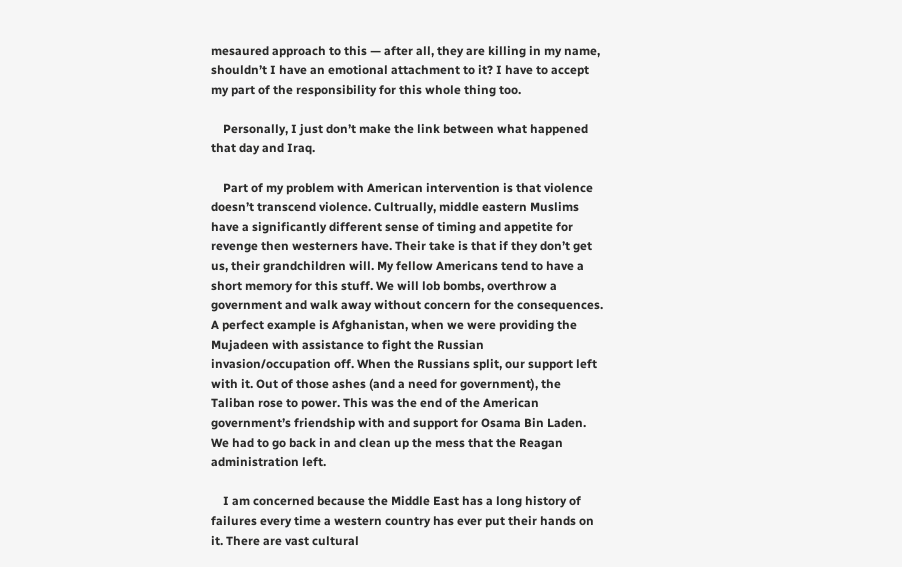mesaured approach to this — after all, they are killing in my name, shouldn’t I have an emotional attachment to it? I have to accept my part of the responsibility for this whole thing too.

    Personally, I just don’t make the link between what happened that day and Iraq.

    Part of my problem with American intervention is that violence doesn’t transcend violence. Cultrually, middle eastern Muslims have a significantly different sense of timing and appetite for revenge then westerners have. Their take is that if they don’t get us, their grandchildren will. My fellow Americans tend to have a short memory for this stuff. We will lob bombs, overthrow a government and walk away without concern for the consequences. A perfect example is Afghanistan, when we were providing the Mujadeen with assistance to fight the Russian invasion/occupation off. When the Russians split, our support left with it. Out of those ashes (and a need for government), the Taliban rose to power. This was the end of the American government’s friendship with and support for Osama Bin Laden. We had to go back in and clean up the mess that the Reagan administration left.

    I am concerned because the Middle East has a long history of failures every time a western country has ever put their hands on it. There are vast cultural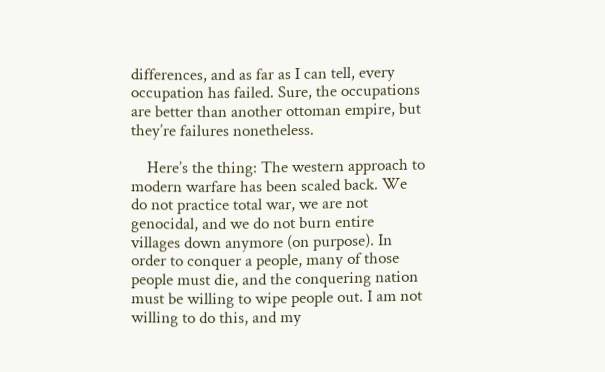differences, and as far as I can tell, every occupation has failed. Sure, the occupations are better than another ottoman empire, but they’re failures nonetheless.

    Here’s the thing: The western approach to modern warfare has been scaled back. We do not practice total war, we are not genocidal, and we do not burn entire villages down anymore (on purpose). In order to conquer a people, many of those people must die, and the conquering nation must be willing to wipe people out. I am not willing to do this, and my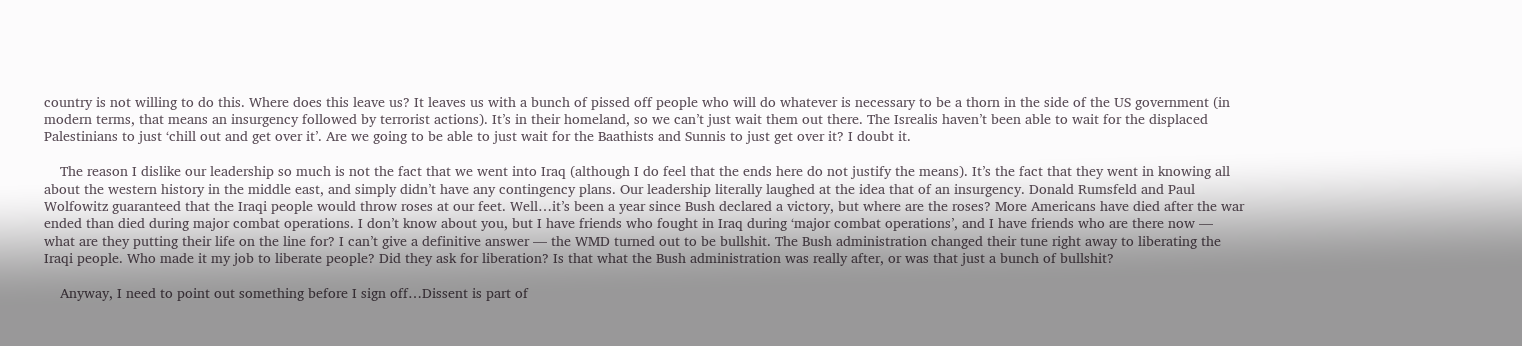country is not willing to do this. Where does this leave us? It leaves us with a bunch of pissed off people who will do whatever is necessary to be a thorn in the side of the US government (in modern terms, that means an insurgency followed by terrorist actions). It’s in their homeland, so we can’t just wait them out there. The Isrealis haven’t been able to wait for the displaced Palestinians to just ‘chill out and get over it’. Are we going to be able to just wait for the Baathists and Sunnis to just get over it? I doubt it.

    The reason I dislike our leadership so much is not the fact that we went into Iraq (although I do feel that the ends here do not justify the means). It’s the fact that they went in knowing all about the western history in the middle east, and simply didn’t have any contingency plans. Our leadership literally laughed at the idea that of an insurgency. Donald Rumsfeld and Paul Wolfowitz guaranteed that the Iraqi people would throw roses at our feet. Well…it’s been a year since Bush declared a victory, but where are the roses? More Americans have died after the war ended than died during major combat operations. I don’t know about you, but I have friends who fought in Iraq during ‘major combat operations’, and I have friends who are there now — what are they putting their life on the line for? I can’t give a definitive answer — the WMD turned out to be bullshit. The Bush administration changed their tune right away to liberating the Iraqi people. Who made it my job to liberate people? Did they ask for liberation? Is that what the Bush administration was really after, or was that just a bunch of bullshit?

    Anyway, I need to point out something before I sign off…Dissent is part of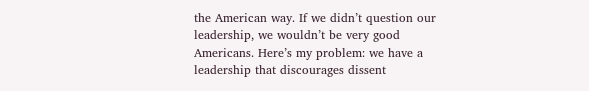the American way. If we didn’t question our leadership, we wouldn’t be very good Americans. Here’s my problem: we have a leadership that discourages dissent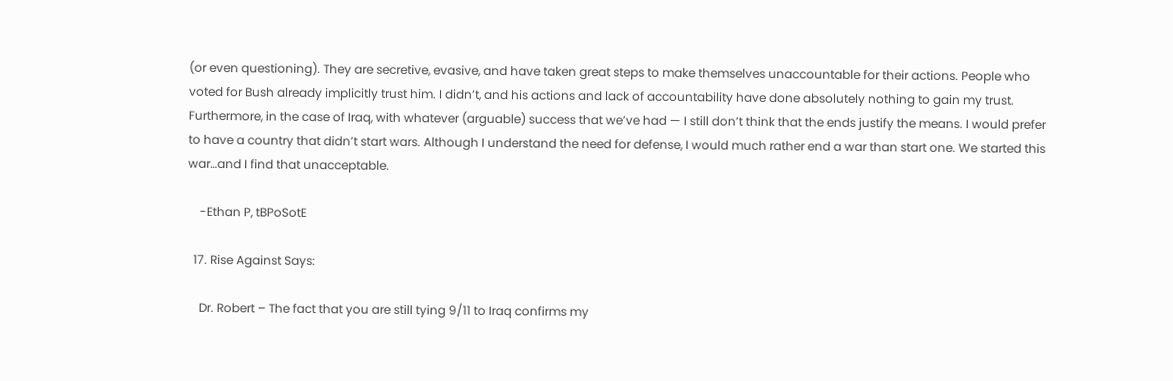(or even questioning). They are secretive, evasive, and have taken great steps to make themselves unaccountable for their actions. People who voted for Bush already implicitly trust him. I didn’t, and his actions and lack of accountability have done absolutely nothing to gain my trust. Furthermore, in the case of Iraq, with whatever (arguable) success that we’ve had — I still don’t think that the ends justify the means. I would prefer to have a country that didn’t start wars. Although I understand the need for defense, I would much rather end a war than start one. We started this war…and I find that unacceptable.

    -Ethan P, tBPoSotE

  17. Rise Against Says:

    Dr. Robert – The fact that you are still tying 9/11 to Iraq confirms my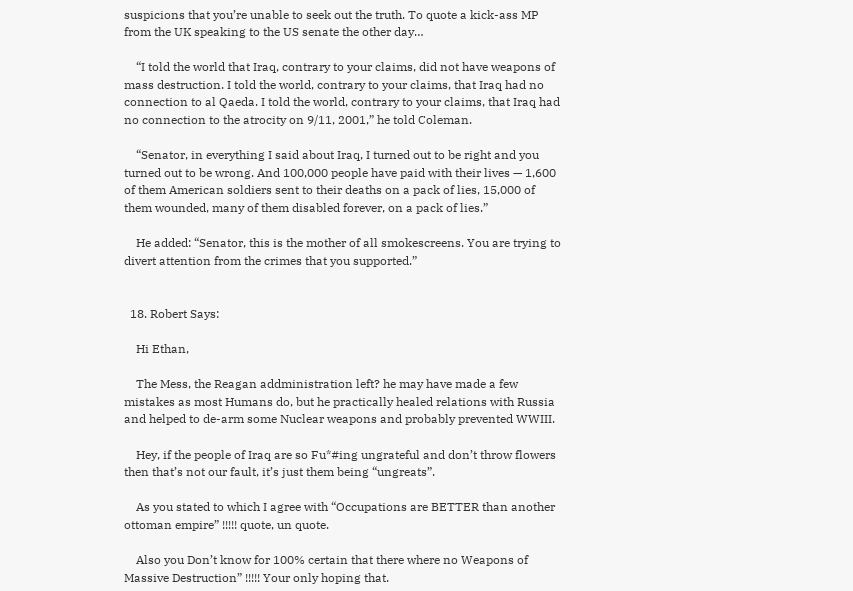suspicions that you’re unable to seek out the truth. To quote a kick-ass MP from the UK speaking to the US senate the other day…

    “I told the world that Iraq, contrary to your claims, did not have weapons of mass destruction. I told the world, contrary to your claims, that Iraq had no connection to al Qaeda. I told the world, contrary to your claims, that Iraq had no connection to the atrocity on 9/11, 2001,” he told Coleman.

    “Senator, in everything I said about Iraq, I turned out to be right and you turned out to be wrong. And 100,000 people have paid with their lives — 1,600 of them American soldiers sent to their deaths on a pack of lies, 15,000 of them wounded, many of them disabled forever, on a pack of lies.”

    He added: “Senator, this is the mother of all smokescreens. You are trying to divert attention from the crimes that you supported.”


  18. Robert Says:

    Hi Ethan,

    The Mess, the Reagan addministration left? he may have made a few mistakes as most Humans do, but he practically healed relations with Russia and helped to de-arm some Nuclear weapons and probably prevented WWIII.

    Hey, if the people of Iraq are so Fu*#ing ungrateful and don’t throw flowers then that’s not our fault, it’s just them being “ungreats”.

    As you stated to which I agree with “Occupations are BETTER than another ottoman empire” !!!!! quote, un quote.

    Also you Don’t know for 100% certain that there where no Weapons of Massive Destruction” !!!!! Your only hoping that.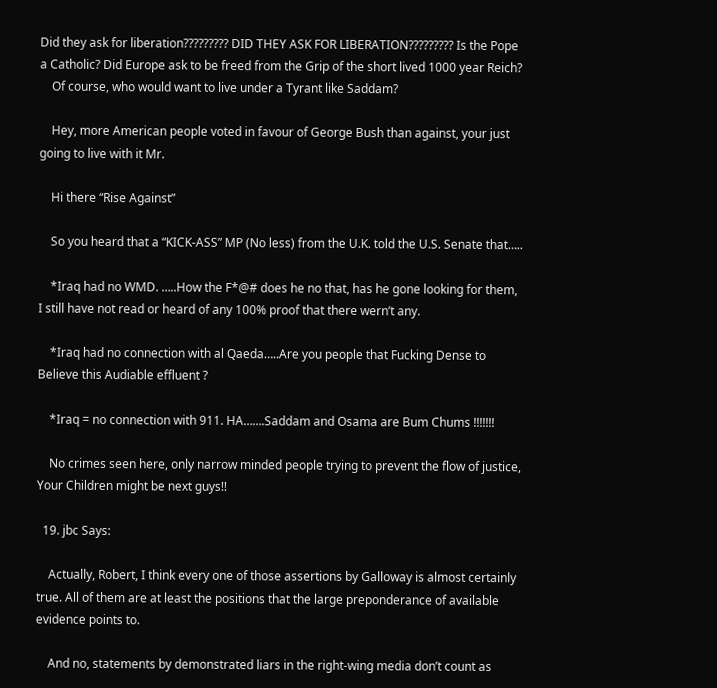Did they ask for liberation????????? DID THEY ASK FOR LIBERATION????????? Is the Pope a Catholic? Did Europe ask to be freed from the Grip of the short lived 1000 year Reich?
    Of course, who would want to live under a Tyrant like Saddam?

    Hey, more American people voted in favour of George Bush than against, your just going to live with it Mr.

    Hi there “Rise Against”

    So you heard that a “KICK-ASS” MP (No less) from the U.K. told the U.S. Senate that…..

    *Iraq had no WMD. …..How the F*@# does he no that, has he gone looking for them, I still have not read or heard of any 100% proof that there wern’t any.

    *Iraq had no connection with al Qaeda…..Are you people that Fucking Dense to Believe this Audiable effluent ?

    *Iraq = no connection with 911. HA…….Saddam and Osama are Bum Chums !!!!!!!

    No crimes seen here, only narrow minded people trying to prevent the flow of justice, Your Children might be next guys!!

  19. jbc Says:

    Actually, Robert, I think every one of those assertions by Galloway is almost certainly true. All of them are at least the positions that the large preponderance of available evidence points to.

    And no, statements by demonstrated liars in the right-wing media don’t count as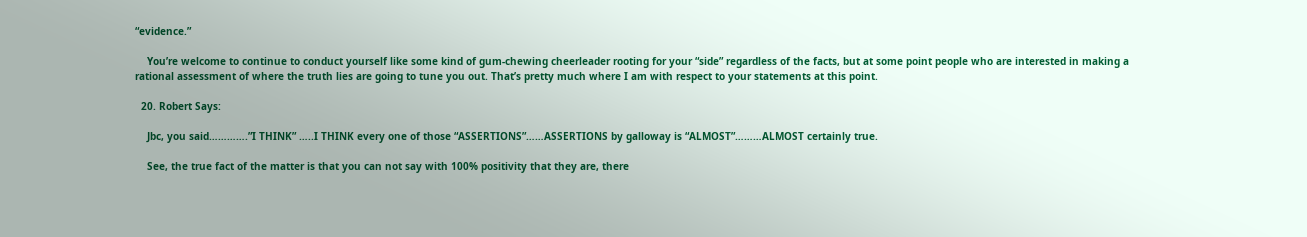“evidence.”

    You’re welcome to continue to conduct yourself like some kind of gum-chewing cheerleader rooting for your “side” regardless of the facts, but at some point people who are interested in making a rational assessment of where the truth lies are going to tune you out. That’s pretty much where I am with respect to your statements at this point.

  20. Robert Says:

    Jbc, you said………….”I THINK” …..I THINK every one of those “ASSERTIONS”……ASSERTIONS by galloway is “ALMOST”………ALMOST certainly true.

    See, the true fact of the matter is that you can not say with 100% positivity that they are, there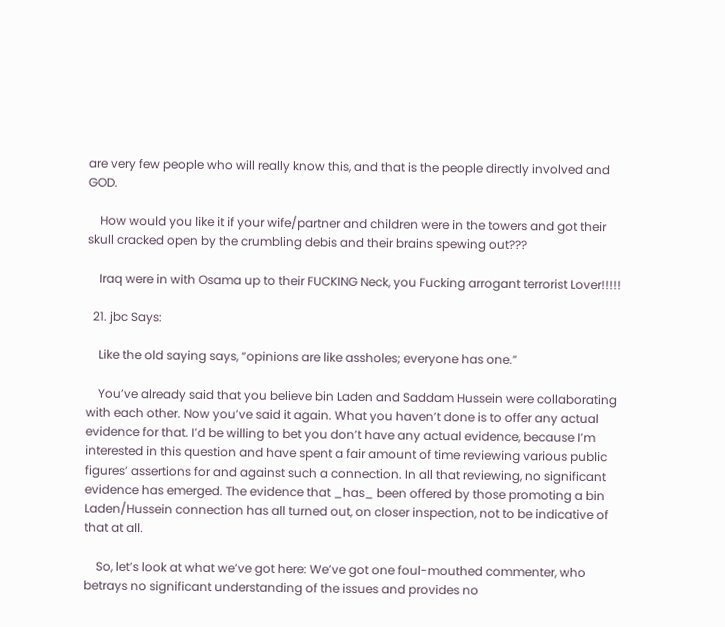are very few people who will really know this, and that is the people directly involved and GOD.

    How would you like it if your wife/partner and children were in the towers and got their skull cracked open by the crumbling debis and their brains spewing out???

    Iraq were in with Osama up to their FUCKING Neck, you Fucking arrogant terrorist Lover!!!!!

  21. jbc Says:

    Like the old saying says, “opinions are like assholes; everyone has one.”

    You’ve already said that you believe bin Laden and Saddam Hussein were collaborating with each other. Now you’ve said it again. What you haven’t done is to offer any actual evidence for that. I’d be willing to bet you don’t have any actual evidence, because I’m interested in this question and have spent a fair amount of time reviewing various public figures’ assertions for and against such a connection. In all that reviewing, no significant evidence has emerged. The evidence that _has_ been offered by those promoting a bin Laden/Hussein connection has all turned out, on closer inspection, not to be indicative of that at all.

    So, let’s look at what we’ve got here: We’ve got one foul-mouthed commenter, who betrays no significant understanding of the issues and provides no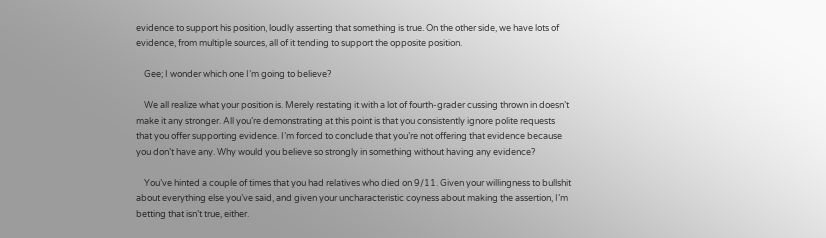evidence to support his position, loudly asserting that something is true. On the other side, we have lots of evidence, from multiple sources, all of it tending to support the opposite position.

    Gee; I wonder which one I’m going to believe?

    We all realize what your position is. Merely restating it with a lot of fourth-grader cussing thrown in doesn’t make it any stronger. All you’re demonstrating at this point is that you consistently ignore polite requests that you offer supporting evidence. I’m forced to conclude that you’re not offering that evidence because you don’t have any. Why would you believe so strongly in something without having any evidence?

    You’ve hinted a couple of times that you had relatives who died on 9/11. Given your willingness to bullshit about everything else you’ve said, and given your uncharacteristic coyness about making the assertion, I’m betting that isn’t true, either.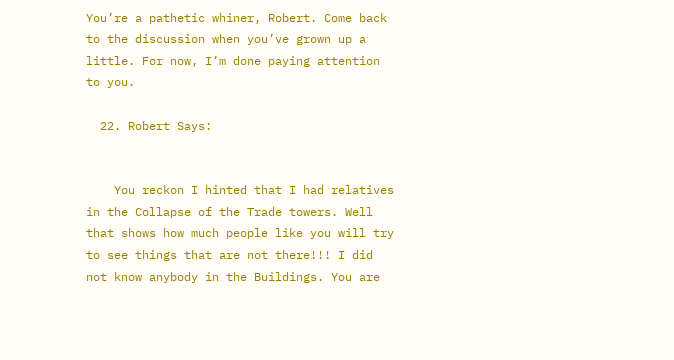You’re a pathetic whiner, Robert. Come back to the discussion when you’ve grown up a little. For now, I’m done paying attention to you.

  22. Robert Says:


    You reckon I hinted that I had relatives in the Collapse of the Trade towers. Well that shows how much people like you will try to see things that are not there!!! I did not know anybody in the Buildings. You are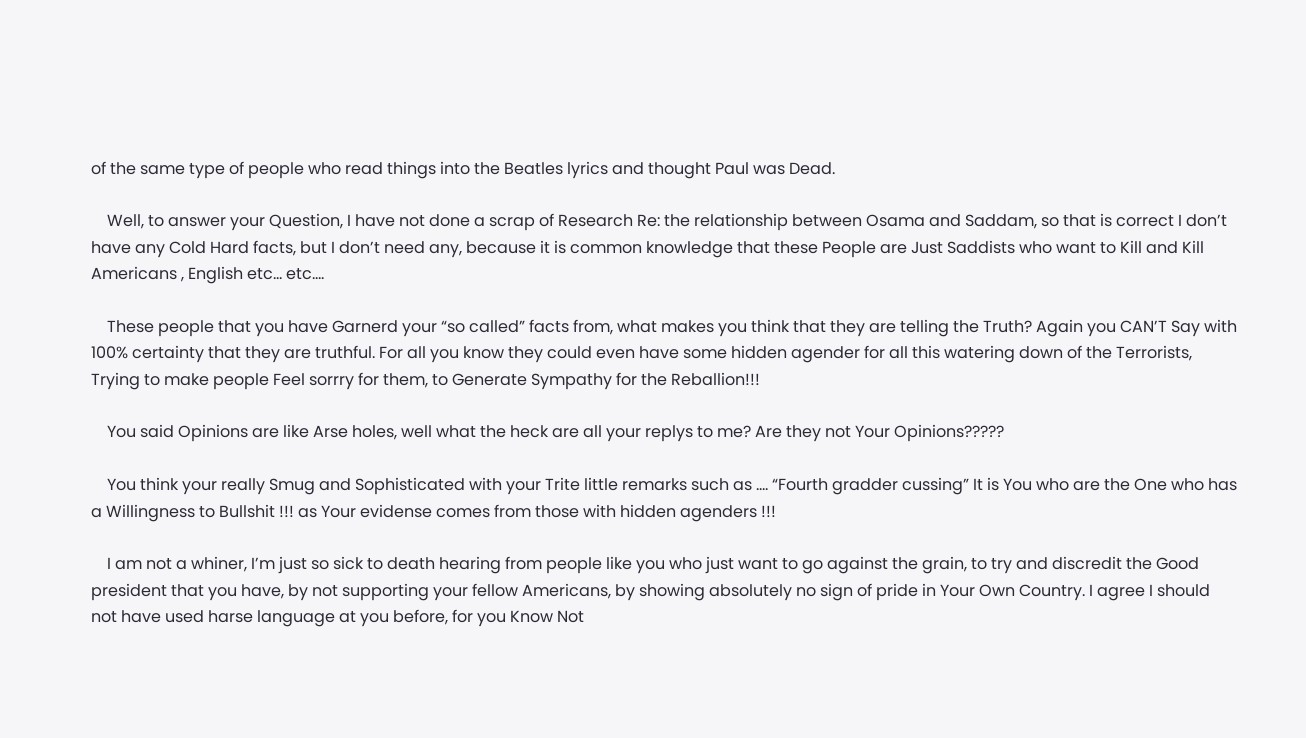of the same type of people who read things into the Beatles lyrics and thought Paul was Dead.

    Well, to answer your Question, I have not done a scrap of Research Re: the relationship between Osama and Saddam, so that is correct I don’t have any Cold Hard facts, but I don’t need any, because it is common knowledge that these People are Just Saddists who want to Kill and Kill Americans , English etc… etc….

    These people that you have Garnerd your “so called” facts from, what makes you think that they are telling the Truth? Again you CAN’T Say with 100% certainty that they are truthful. For all you know they could even have some hidden agender for all this watering down of the Terrorists, Trying to make people Feel sorrry for them, to Generate Sympathy for the Reballion!!!

    You said Opinions are like Arse holes, well what the heck are all your replys to me? Are they not Your Opinions?????

    You think your really Smug and Sophisticated with your Trite little remarks such as …. “Fourth gradder cussing” It is You who are the One who has a Willingness to Bullshit !!! as Your evidense comes from those with hidden agenders !!!

    I am not a whiner, I’m just so sick to death hearing from people like you who just want to go against the grain, to try and discredit the Good president that you have, by not supporting your fellow Americans, by showing absolutely no sign of pride in Your Own Country. I agree I should not have used harse language at you before, for you Know Not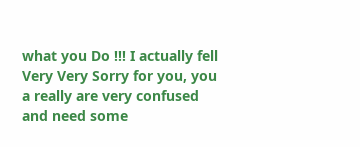what you Do !!! I actually fell Very Very Sorry for you, you a really are very confused and need some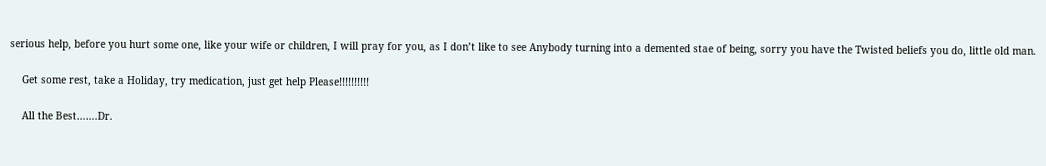serious help, before you hurt some one, like your wife or children, I will pray for you, as I don’t like to see Anybody turning into a demented stae of being, sorry you have the Twisted beliefs you do, little old man.

    Get some rest, take a Holiday, try medication, just get help Please!!!!!!!!!!

    All the Best…….Dr.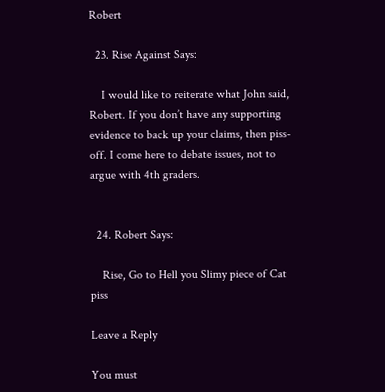Robert

  23. Rise Against Says:

    I would like to reiterate what John said, Robert. If you don’t have any supporting evidence to back up your claims, then piss-off. I come here to debate issues, not to argue with 4th graders.


  24. Robert Says:

    Rise, Go to Hell you Slimy piece of Cat piss

Leave a Reply

You must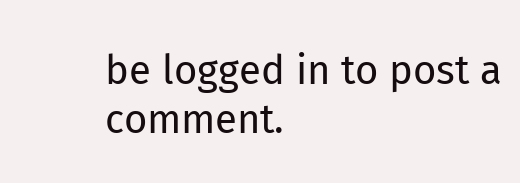be logged in to post a comment.